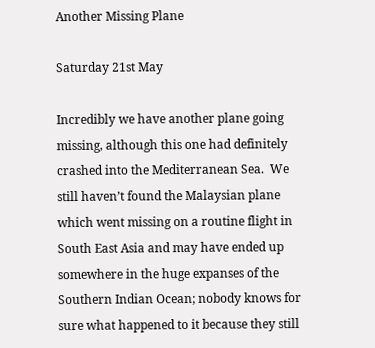Another Missing Plane

Saturday 21st May

Incredibly we have another plane going missing, although this one had definitely crashed into the Mediterranean Sea.  We still haven’t found the Malaysian plane which went missing on a routine flight in South East Asia and may have ended up somewhere in the huge expanses of the Southern Indian Ocean; nobody knows for sure what happened to it because they still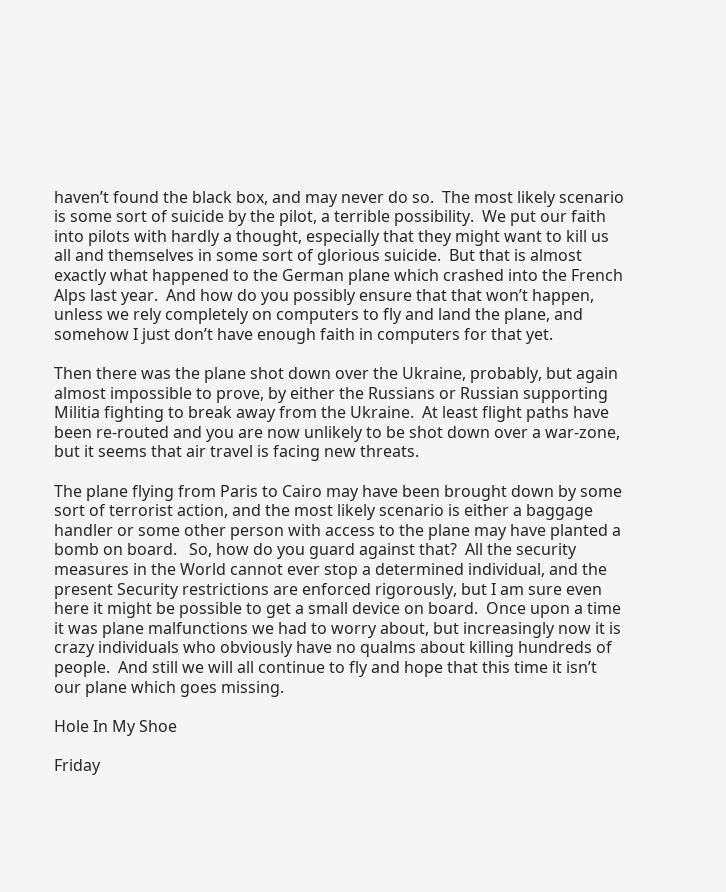haven’t found the black box, and may never do so.  The most likely scenario is some sort of suicide by the pilot, a terrible possibility.  We put our faith into pilots with hardly a thought, especially that they might want to kill us all and themselves in some sort of glorious suicide.  But that is almost exactly what happened to the German plane which crashed into the French Alps last year.  And how do you possibly ensure that that won’t happen, unless we rely completely on computers to fly and land the plane, and somehow I just don’t have enough faith in computers for that yet.

Then there was the plane shot down over the Ukraine, probably, but again almost impossible to prove, by either the Russians or Russian supporting Militia fighting to break away from the Ukraine.  At least flight paths have been re-routed and you are now unlikely to be shot down over a war-zone, but it seems that air travel is facing new threats.

The plane flying from Paris to Cairo may have been brought down by some sort of terrorist action, and the most likely scenario is either a baggage handler or some other person with access to the plane may have planted a bomb on board.   So, how do you guard against that?  All the security measures in the World cannot ever stop a determined individual, and the present Security restrictions are enforced rigorously, but I am sure even here it might be possible to get a small device on board.  Once upon a time it was plane malfunctions we had to worry about, but increasingly now it is crazy individuals who obviously have no qualms about killing hundreds of people.  And still we will all continue to fly and hope that this time it isn’t our plane which goes missing.

Hole In My Shoe

Friday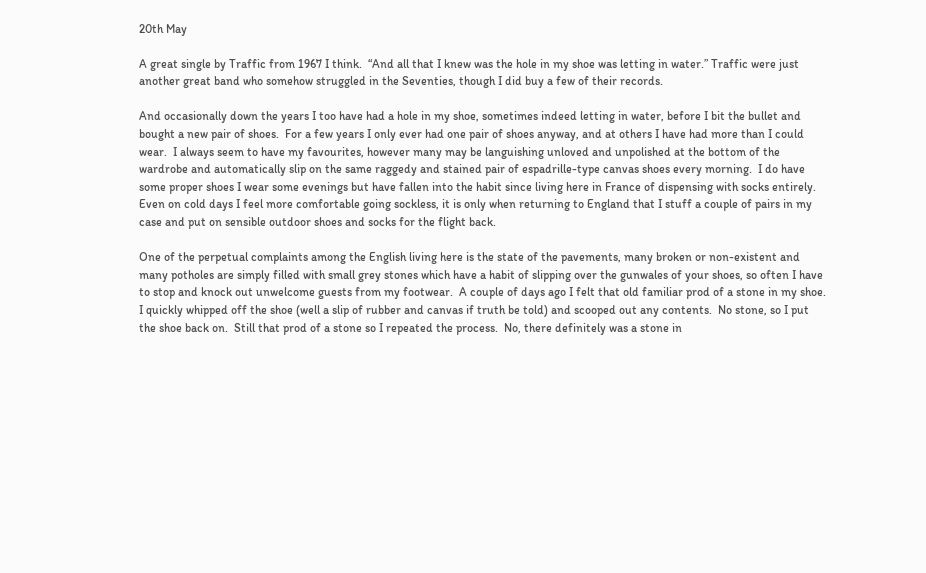20th May

A great single by Traffic from 1967 I think.  “And all that I knew was the hole in my shoe was letting in water.” Traffic were just another great band who somehow struggled in the Seventies, though I did buy a few of their records.

And occasionally down the years I too have had a hole in my shoe, sometimes indeed letting in water, before I bit the bullet and bought a new pair of shoes.  For a few years I only ever had one pair of shoes anyway, and at others I have had more than I could wear.  I always seem to have my favourites, however many may be languishing unloved and unpolished at the bottom of the wardrobe and automatically slip on the same raggedy and stained pair of espadrille-type canvas shoes every morning.  I do have some proper shoes I wear some evenings but have fallen into the habit since living here in France of dispensing with socks entirely.  Even on cold days I feel more comfortable going sockless, it is only when returning to England that I stuff a couple of pairs in my case and put on sensible outdoor shoes and socks for the flight back.

One of the perpetual complaints among the English living here is the state of the pavements, many broken or non-existent and many potholes are simply filled with small grey stones which have a habit of slipping over the gunwales of your shoes, so often I have to stop and knock out unwelcome guests from my footwear.  A couple of days ago I felt that old familiar prod of a stone in my shoe.  I quickly whipped off the shoe (well a slip of rubber and canvas if truth be told) and scooped out any contents.  No stone, so I put the shoe back on.  Still that prod of a stone so I repeated the process.  No, there definitely was a stone in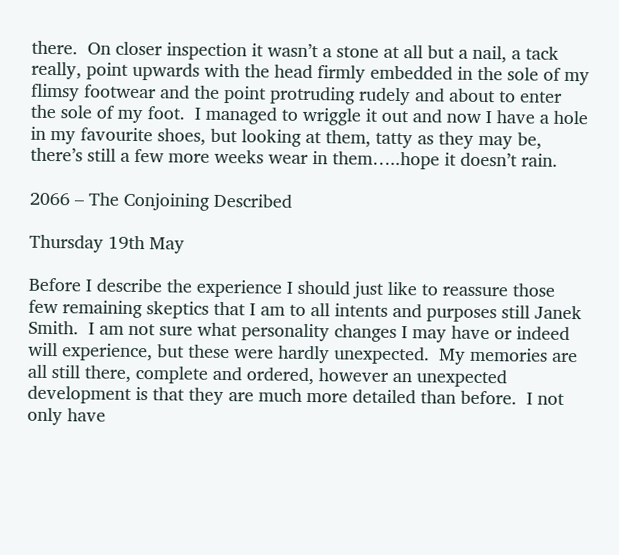there.  On closer inspection it wasn’t a stone at all but a nail, a tack really, point upwards with the head firmly embedded in the sole of my flimsy footwear and the point protruding rudely and about to enter the sole of my foot.  I managed to wriggle it out and now I have a hole in my favourite shoes, but looking at them, tatty as they may be, there’s still a few more weeks wear in them…..hope it doesn’t rain.

2066 – The Conjoining Described

Thursday 19th May

Before I describe the experience I should just like to reassure those few remaining skeptics that I am to all intents and purposes still Janek Smith.  I am not sure what personality changes I may have or indeed will experience, but these were hardly unexpected.  My memories are all still there, complete and ordered, however an unexpected development is that they are much more detailed than before.  I not only have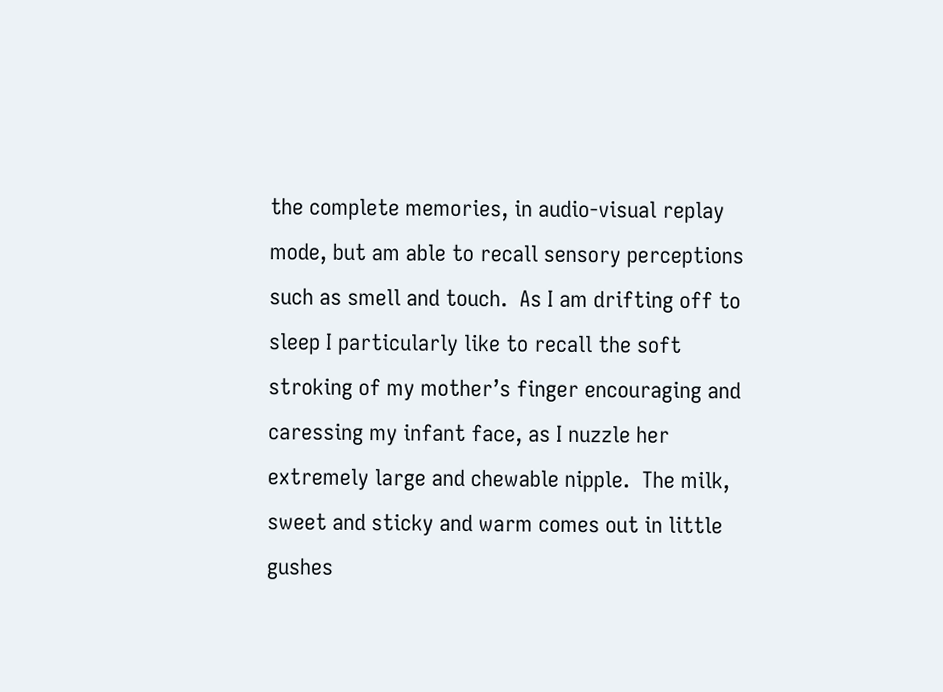the complete memories, in audio-visual replay mode, but am able to recall sensory perceptions such as smell and touch.  As I am drifting off to sleep I particularly like to recall the soft stroking of my mother’s finger encouraging and caressing my infant face, as I nuzzle her extremely large and chewable nipple.  The milk, sweet and sticky and warm comes out in little gushes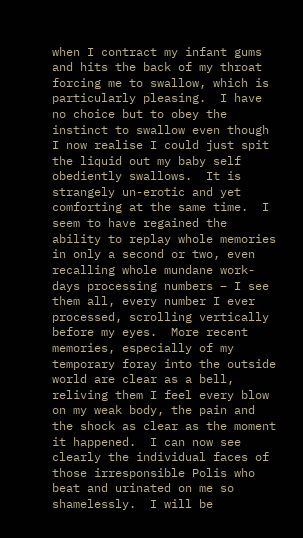when I contract my infant gums and hits the back of my throat forcing me to swallow, which is particularly pleasing.  I have no choice but to obey the instinct to swallow even though I now realise I could just spit the liquid out my baby self obediently swallows.  It is strangely un-erotic and yet comforting at the same time.  I seem to have regained the ability to replay whole memories in only a second or two, even recalling whole mundane work-days processing numbers – I see them all, every number I ever processed, scrolling vertically before my eyes.  More recent memories, especially of my temporary foray into the outside world are clear as a bell, reliving them I feel every blow on my weak body, the pain and the shock as clear as the moment it happened.  I can now see clearly the individual faces of those irresponsible Polis who beat and urinated on me so shamelessly.  I will be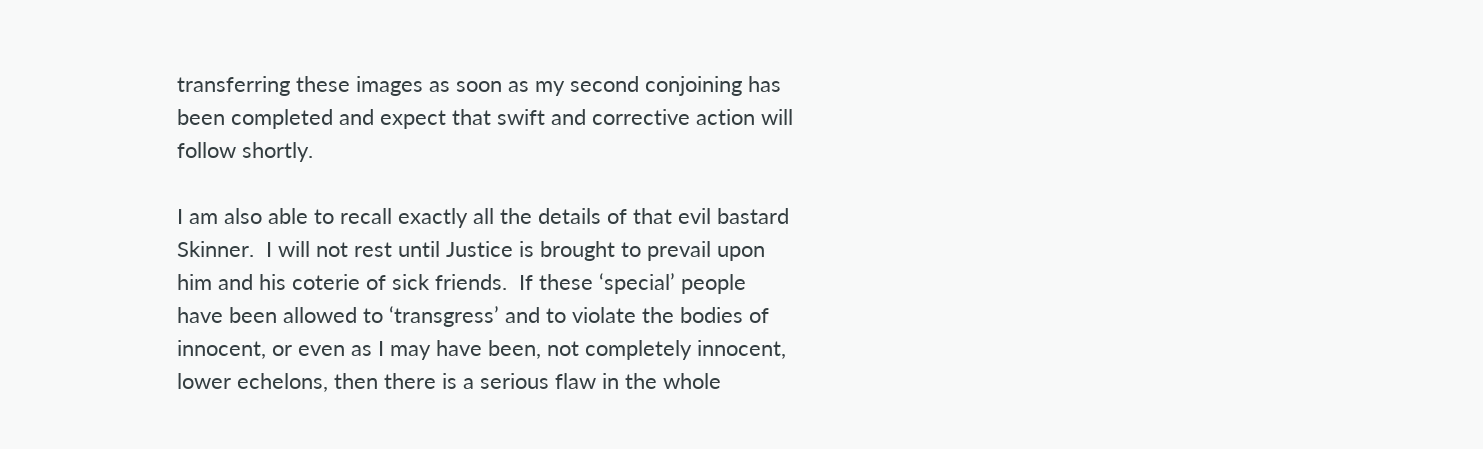transferring these images as soon as my second conjoining has been completed and expect that swift and corrective action will follow shortly.

I am also able to recall exactly all the details of that evil bastard Skinner.  I will not rest until Justice is brought to prevail upon him and his coterie of sick friends.  If these ‘special’ people have been allowed to ‘transgress’ and to violate the bodies of innocent, or even as I may have been, not completely innocent, lower echelons, then there is a serious flaw in the whole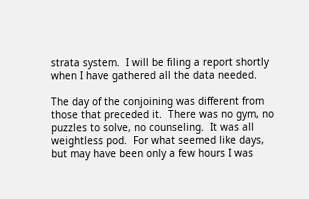strata system.  I will be filing a report shortly when I have gathered all the data needed.

The day of the conjoining was different from those that preceded it.  There was no gym, no puzzles to solve, no counseling.  It was all weightless pod.  For what seemed like days, but may have been only a few hours I was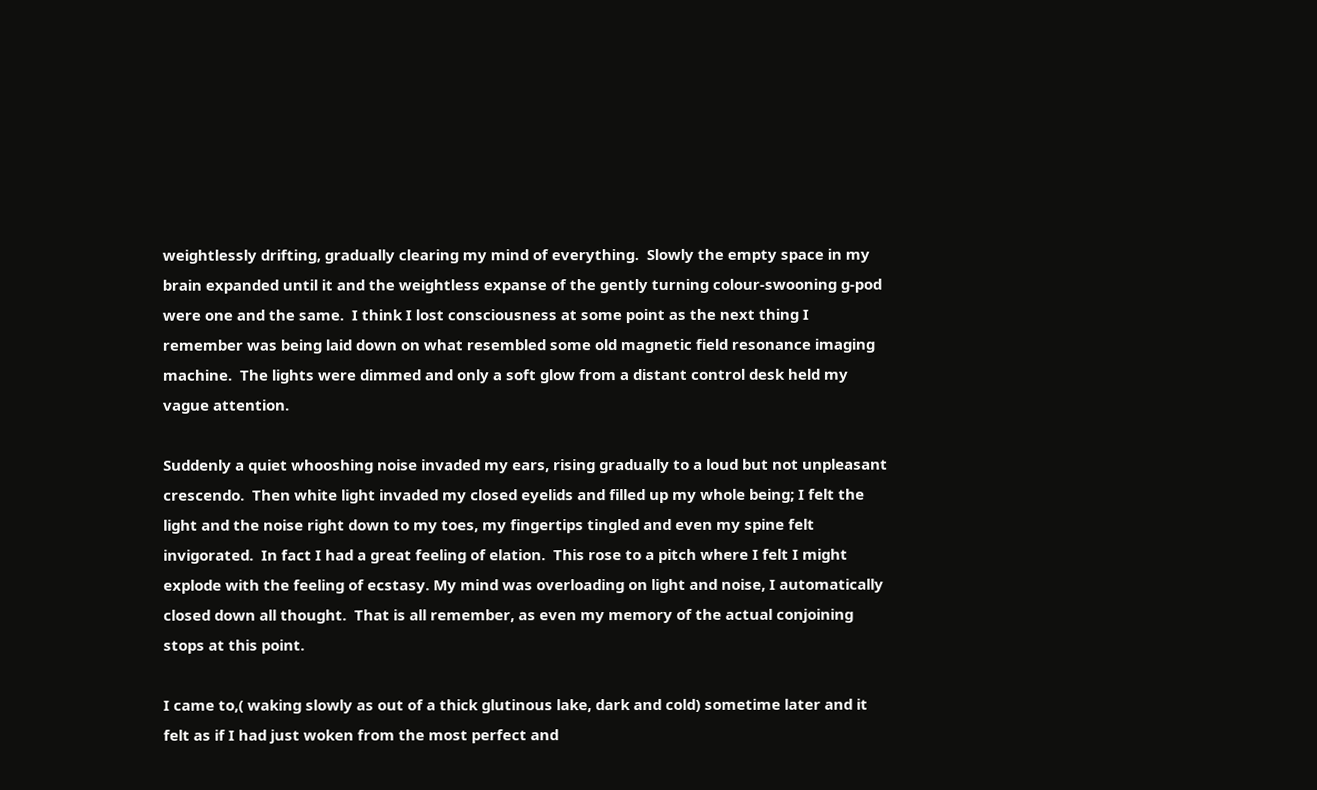weightlessly drifting, gradually clearing my mind of everything.  Slowly the empty space in my brain expanded until it and the weightless expanse of the gently turning colour-swooning g-pod were one and the same.  I think I lost consciousness at some point as the next thing I remember was being laid down on what resembled some old magnetic field resonance imaging machine.  The lights were dimmed and only a soft glow from a distant control desk held my vague attention.

Suddenly a quiet whooshing noise invaded my ears, rising gradually to a loud but not unpleasant crescendo.  Then white light invaded my closed eyelids and filled up my whole being; I felt the light and the noise right down to my toes, my fingertips tingled and even my spine felt invigorated.  In fact I had a great feeling of elation.  This rose to a pitch where I felt I might explode with the feeling of ecstasy. My mind was overloading on light and noise, I automatically closed down all thought.  That is all remember, as even my memory of the actual conjoining stops at this point.

I came to,( waking slowly as out of a thick glutinous lake, dark and cold) sometime later and it felt as if I had just woken from the most perfect and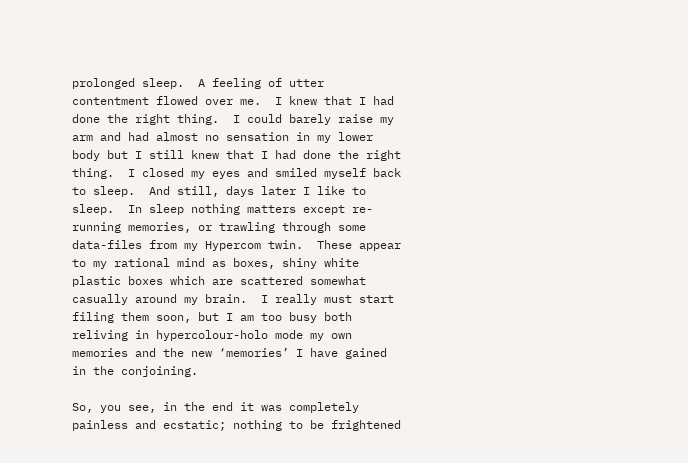prolonged sleep.  A feeling of utter contentment flowed over me.  I knew that I had done the right thing.  I could barely raise my arm and had almost no sensation in my lower body but I still knew that I had done the right thing.  I closed my eyes and smiled myself back to sleep.  And still, days later I like to sleep.  In sleep nothing matters except re-running memories, or trawling through some data-files from my Hypercom twin.  These appear to my rational mind as boxes, shiny white plastic boxes which are scattered somewhat casually around my brain.  I really must start filing them soon, but I am too busy both reliving in hypercolour-holo mode my own memories and the new ‘memories’ I have gained in the conjoining.

So, you see, in the end it was completely painless and ecstatic; nothing to be frightened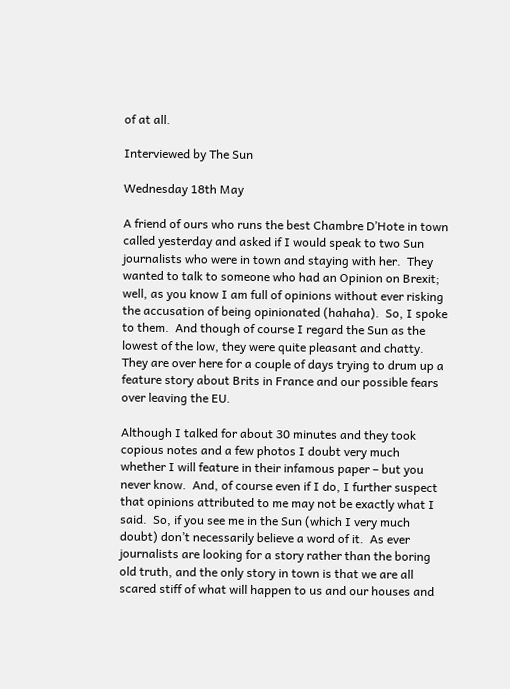of at all.

Interviewed by The Sun

Wednesday 18th May

A friend of ours who runs the best Chambre D’Hote in town called yesterday and asked if I would speak to two Sun journalists who were in town and staying with her.  They wanted to talk to someone who had an Opinion on Brexit; well, as you know I am full of opinions without ever risking the accusation of being opinionated (hahaha).  So, I spoke to them.  And though of course I regard the Sun as the lowest of the low, they were quite pleasant and chatty.  They are over here for a couple of days trying to drum up a feature story about Brits in France and our possible fears over leaving the EU.

Although I talked for about 30 minutes and they took copious notes and a few photos I doubt very much whether I will feature in their infamous paper – but you never know.  And, of course even if I do, I further suspect that opinions attributed to me may not be exactly what I said.  So, if you see me in the Sun (which I very much doubt) don’t necessarily believe a word of it.  As ever journalists are looking for a story rather than the boring old truth, and the only story in town is that we are all scared stiff of what will happen to us and our houses and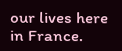our lives here in France.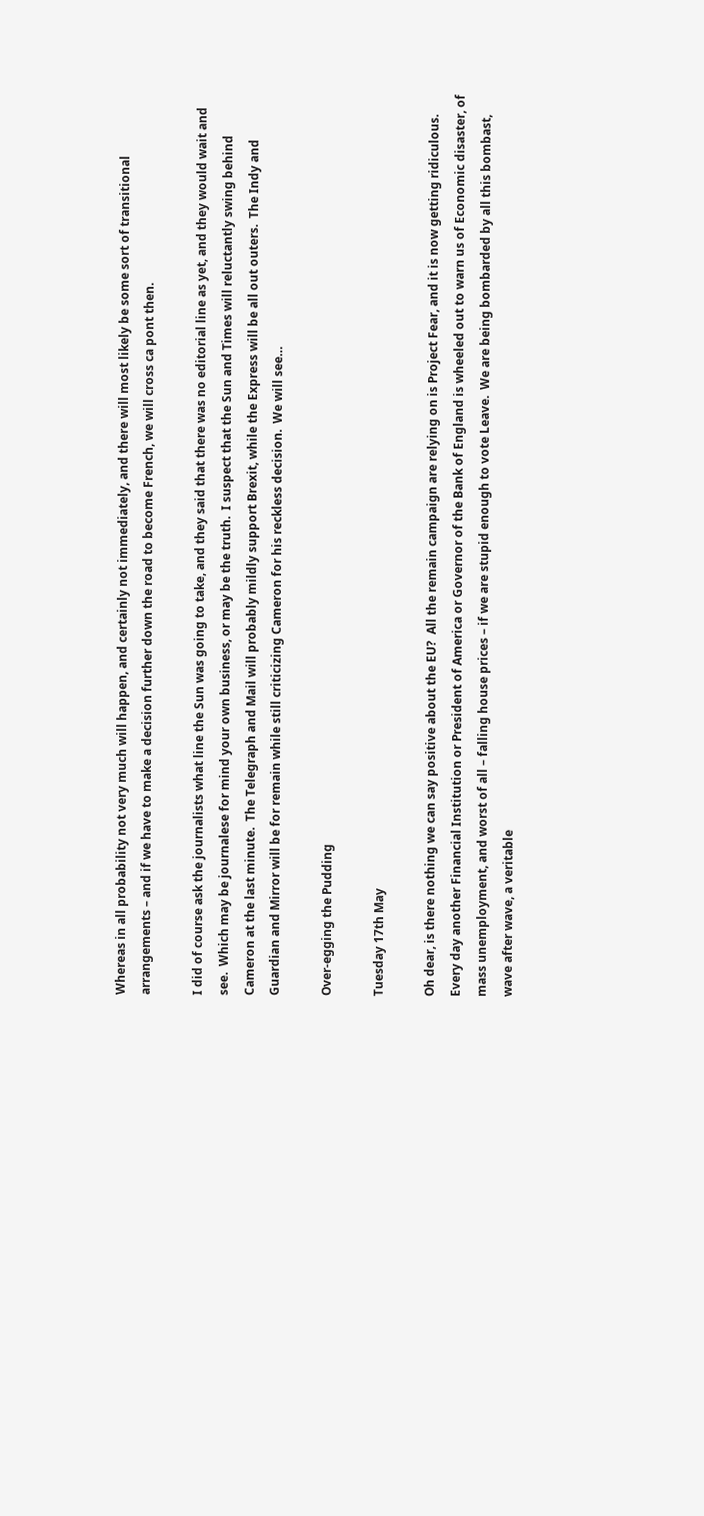Whereas in all probability not very much will happen, and certainly not immediately, and there will most likely be some sort of transitional arrangements – and if we have to make a decision further down the road to become French, we will cross ca pont then.

I did of course ask the journalists what line the Sun was going to take, and they said that there was no editorial line as yet, and they would wait and see.  Which may be journalese for mind your own business, or may be the truth.  I suspect that the Sun and Times will reluctantly swing behind Cameron at the last minute.  The Telegraph and Mail will probably mildly support Brexit, while the Express will be all out outers.  The Indy and Guardian and Mirror will be for remain while still criticizing Cameron for his reckless decision.  We will see…

Over-egging the Pudding

Tuesday 17th May

Oh dear, is there nothing we can say positive about the EU?  All the remain campaign are relying on is Project Fear, and it is now getting ridiculous.  Every day another Financial Institution or President of America or Governor of the Bank of England is wheeled out to warn us of Economic disaster, of mass unemployment, and worst of all – falling house prices – if we are stupid enough to vote Leave.  We are being bombarded by all this bombast, wave after wave, a veritable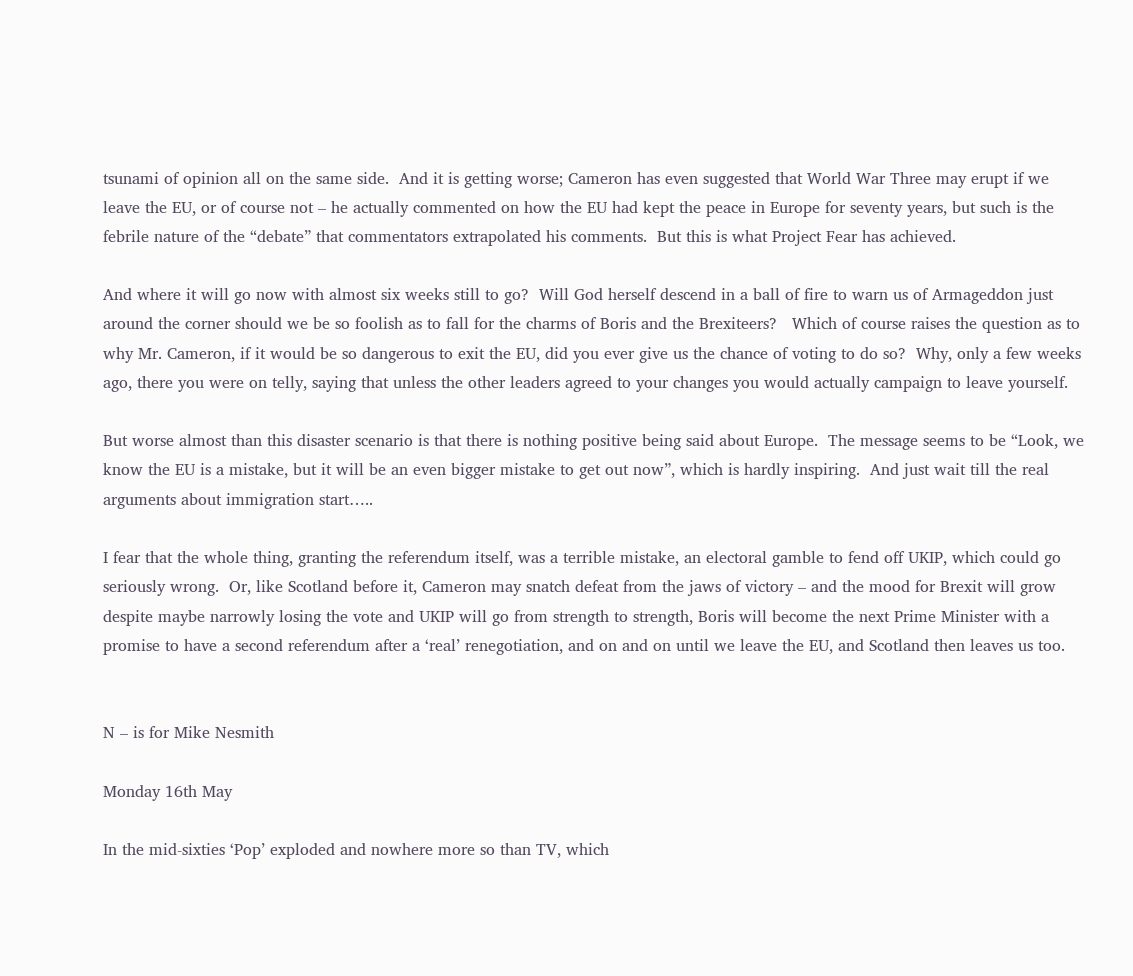tsunami of opinion all on the same side.  And it is getting worse; Cameron has even suggested that World War Three may erupt if we leave the EU, or of course not – he actually commented on how the EU had kept the peace in Europe for seventy years, but such is the febrile nature of the “debate” that commentators extrapolated his comments.  But this is what Project Fear has achieved.

And where it will go now with almost six weeks still to go?  Will God herself descend in a ball of fire to warn us of Armageddon just around the corner should we be so foolish as to fall for the charms of Boris and the Brexiteers?   Which of course raises the question as to why Mr. Cameron, if it would be so dangerous to exit the EU, did you ever give us the chance of voting to do so?  Why, only a few weeks ago, there you were on telly, saying that unless the other leaders agreed to your changes you would actually campaign to leave yourself.

But worse almost than this disaster scenario is that there is nothing positive being said about Europe.  The message seems to be “Look, we know the EU is a mistake, but it will be an even bigger mistake to get out now”, which is hardly inspiring.  And just wait till the real arguments about immigration start…..

I fear that the whole thing, granting the referendum itself, was a terrible mistake, an electoral gamble to fend off UKIP, which could go seriously wrong.  Or, like Scotland before it, Cameron may snatch defeat from the jaws of victory – and the mood for Brexit will grow despite maybe narrowly losing the vote and UKIP will go from strength to strength, Boris will become the next Prime Minister with a promise to have a second referendum after a ‘real’ renegotiation, and on and on until we leave the EU, and Scotland then leaves us too.


N – is for Mike Nesmith

Monday 16th May

In the mid-sixties ‘Pop’ exploded and nowhere more so than TV, which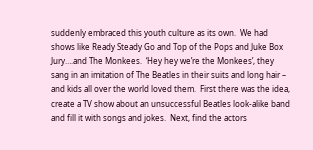suddenly embraced this youth culture as its own.  We had shows like Ready Steady Go and Top of the Pops and Juke Box Jury….and The Monkees.  ‘Hey hey we’re the Monkees’, they sang in an imitation of The Beatles in their suits and long hair – and kids all over the world loved them.  First there was the idea, create a TV show about an unsuccessful Beatles look-alike band and fill it with songs and jokes.  Next, find the actors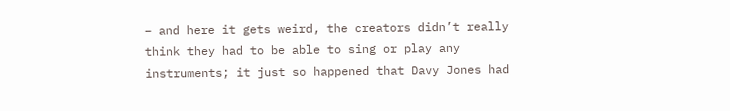– and here it gets weird, the creators didn’t really think they had to be able to sing or play any instruments; it just so happened that Davy Jones had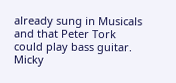already sung in Musicals and that Peter Tork could play bass guitar.  Micky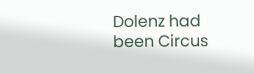Dolenz had been Circus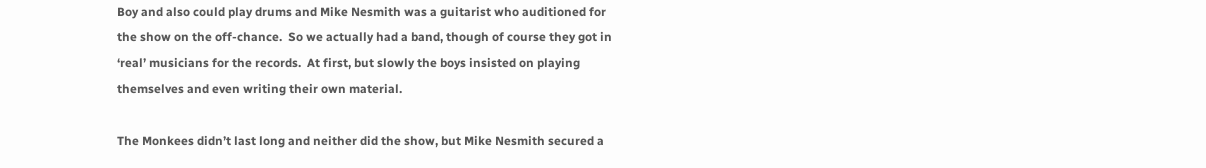Boy and also could play drums and Mike Nesmith was a guitarist who auditioned for the show on the off-chance.  So we actually had a band, though of course they got in ‘real’ musicians for the records.  At first, but slowly the boys insisted on playing themselves and even writing their own material.

The Monkees didn’t last long and neither did the show, but Mike Nesmith secured a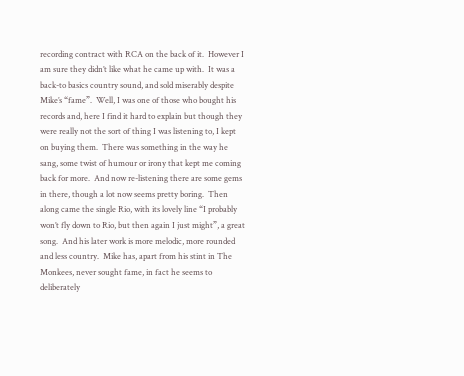recording contract with RCA on the back of it.  However I am sure they didn’t like what he came up with.  It was a back-to basics country sound, and sold miserably despite Mike’s “fame”.  Well, I was one of those who bought his records and, here I find it hard to explain but though they were really not the sort of thing I was listening to, I kept on buying them.  There was something in the way he sang, some twist of humour or irony that kept me coming back for more.  And now re-listening there are some gems in there, though a lot now seems pretty boring.  Then along came the single Rio, with its lovely line “I probably won’t fly down to Rio, but then again I just might”, a great song.  And his later work is more melodic, more rounded and less country.  Mike has, apart from his stint in The Monkees, never sought fame, in fact he seems to deliberately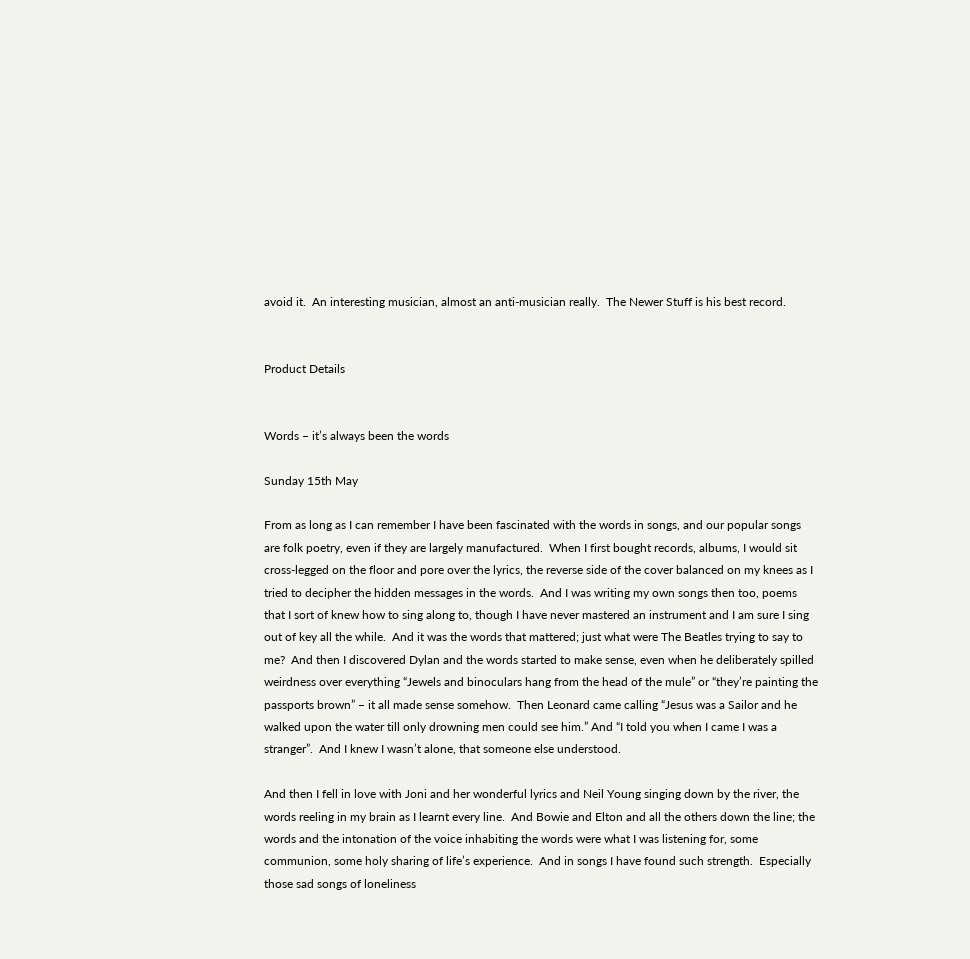avoid it.  An interesting musician, almost an anti-musician really.  The Newer Stuff is his best record.


Product Details


Words – it’s always been the words

Sunday 15th May

From as long as I can remember I have been fascinated with the words in songs, and our popular songs are folk poetry, even if they are largely manufactured.  When I first bought records, albums, I would sit cross-legged on the floor and pore over the lyrics, the reverse side of the cover balanced on my knees as I tried to decipher the hidden messages in the words.  And I was writing my own songs then too, poems that I sort of knew how to sing along to, though I have never mastered an instrument and I am sure I sing out of key all the while.  And it was the words that mattered; just what were The Beatles trying to say to me?  And then I discovered Dylan and the words started to make sense, even when he deliberately spilled weirdness over everything “Jewels and binoculars hang from the head of the mule” or “they’re painting the passports brown” – it all made sense somehow.  Then Leonard came calling “Jesus was a Sailor and he walked upon the water till only drowning men could see him.” And “I told you when I came I was a stranger”.  And I knew I wasn’t alone, that someone else understood.

And then I fell in love with Joni and her wonderful lyrics and Neil Young singing down by the river, the words reeling in my brain as I learnt every line.  And Bowie and Elton and all the others down the line; the words and the intonation of the voice inhabiting the words were what I was listening for, some communion, some holy sharing of life’s experience.  And in songs I have found such strength.  Especially those sad songs of loneliness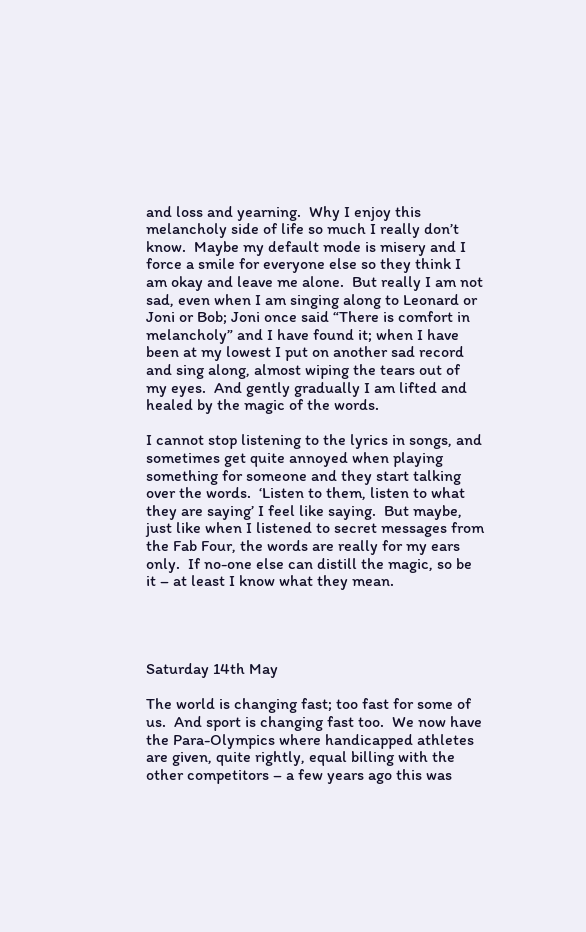and loss and yearning.  Why I enjoy this melancholy side of life so much I really don’t know.  Maybe my default mode is misery and I force a smile for everyone else so they think I am okay and leave me alone.  But really I am not sad, even when I am singing along to Leonard or Joni or Bob; Joni once said “There is comfort in melancholy” and I have found it; when I have been at my lowest I put on another sad record and sing along, almost wiping the tears out of my eyes.  And gently gradually I am lifted and healed by the magic of the words.

I cannot stop listening to the lyrics in songs, and sometimes get quite annoyed when playing something for someone and they start talking over the words.  ‘Listen to them, listen to what they are saying’ I feel like saying.  But maybe, just like when I listened to secret messages from the Fab Four, the words are really for my ears only.  If no-one else can distill the magic, so be it – at least I know what they mean.




Saturday 14th May

The world is changing fast; too fast for some of us.  And sport is changing fast too.  We now have the Para-Olympics where handicapped athletes are given, quite rightly, equal billing with the other competitors – a few years ago this was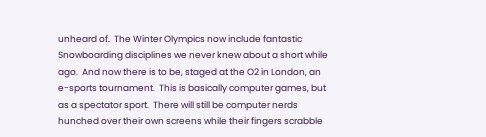unheard of.  The Winter Olympics now include fantastic Snowboarding disciplines we never knew about a short while ago.  And now there is to be, staged at the O2 in London, an e-sports tournament.  This is basically computer games, but as a spectator sport.  There will still be computer nerds hunched over their own screens while their fingers scrabble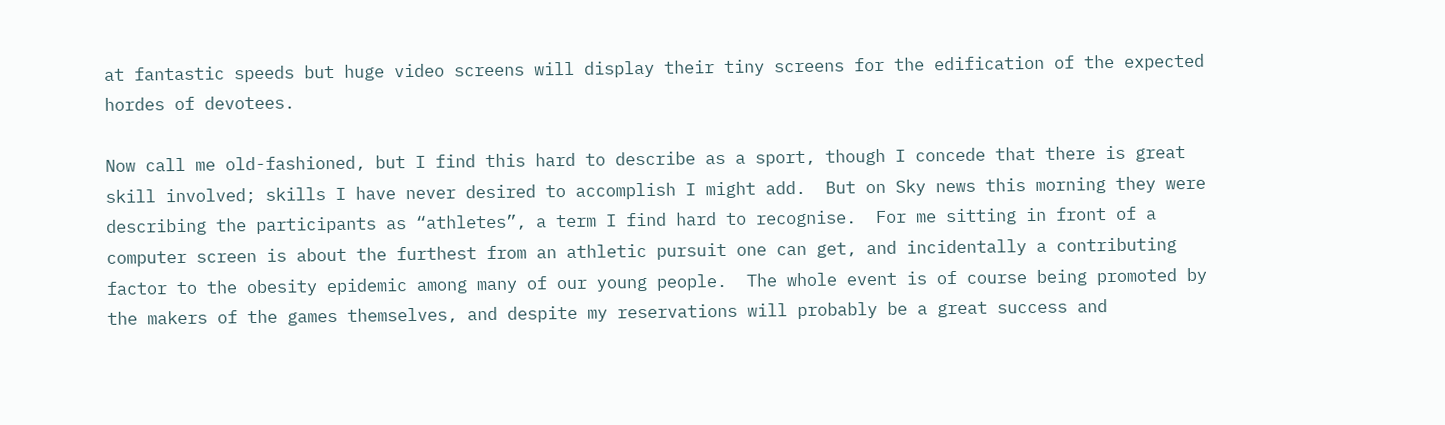at fantastic speeds but huge video screens will display their tiny screens for the edification of the expected hordes of devotees.

Now call me old-fashioned, but I find this hard to describe as a sport, though I concede that there is great skill involved; skills I have never desired to accomplish I might add.  But on Sky news this morning they were describing the participants as “athletes”, a term I find hard to recognise.  For me sitting in front of a computer screen is about the furthest from an athletic pursuit one can get, and incidentally a contributing factor to the obesity epidemic among many of our young people.  The whole event is of course being promoted by the makers of the games themselves, and despite my reservations will probably be a great success and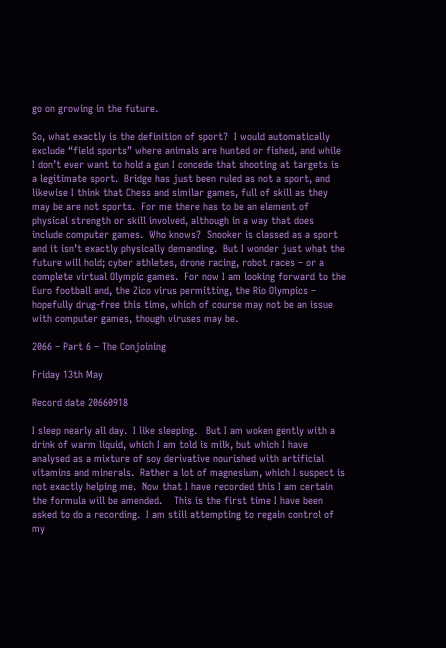go on growing in the future.

So, what exactly is the definition of sport?  I would automatically exclude “field sports” where animals are hunted or fished, and while I don’t ever want to hold a gun I concede that shooting at targets is a legitimate sport.  Bridge has just been ruled as not a sport, and likewise I think that Chess and similar games, full of skill as they may be are not sports.  For me there has to be an element of physical strength or skill involved, although in a way that does include computer games.  Who knows?  Snooker is classed as a sport and it isn’t exactly physically demanding.  But I wonder just what the future will hold; cyber athletes, drone racing, robot races – or a complete virtual Olympic games.  For now I am looking forward to the Euro football and, the Zico virus permitting, the Rio Olympics – hopefully drug-free this time, which of course may not be an issue with computer games, though viruses may be.

2066 – Part 6 – The Conjoining

Friday 13th May

Record date 20660918

I sleep nearly all day.  I like sleeping.   But I am woken gently with a drink of warm liquid, which I am told is milk, but which I have analysed as a mixture of soy derivative nourished with artificial vitamins and minerals.  Rather a lot of magnesium, which I suspect is not exactly helping me.  Now that I have recorded this I am certain the formula will be amended.    This is the first time I have been asked to do a recording.  I am still attempting to regain control of my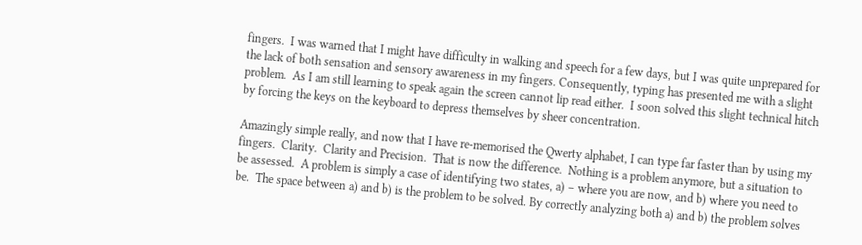fingers.  I was warned that I might have difficulty in walking and speech for a few days, but I was quite unprepared for the lack of both sensation and sensory awareness in my fingers. Consequently, typing has presented me with a slight problem.  As I am still learning to speak again the screen cannot lip read either.  I soon solved this slight technical hitch by forcing the keys on the keyboard to depress themselves by sheer concentration.

Amazingly simple really, and now that I have re-memorised the Qwerty alphabet, I can type far faster than by using my fingers.  Clarity.  Clarity and Precision.  That is now the difference.  Nothing is a problem anymore, but a situation to be assessed.  A problem is simply a case of identifying two states, a) – where you are now, and b) where you need to be.  The space between a) and b) is the problem to be solved. By correctly analyzing both a) and b) the problem solves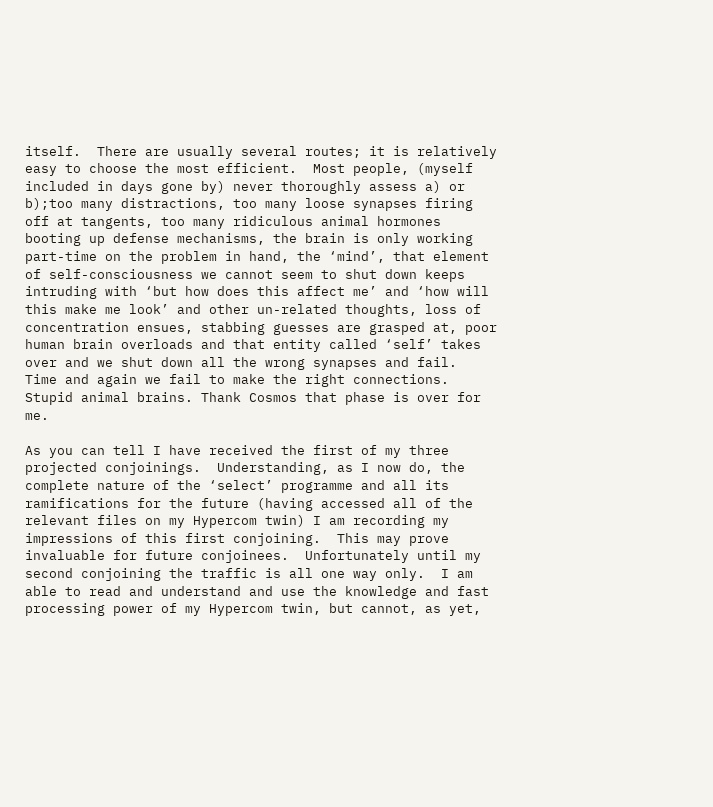itself.  There are usually several routes; it is relatively easy to choose the most efficient.  Most people, (myself included in days gone by) never thoroughly assess a) or b);too many distractions, too many loose synapses firing off at tangents, too many ridiculous animal hormones booting up defense mechanisms, the brain is only working part-time on the problem in hand, the ‘mind’, that element of self-consciousness we cannot seem to shut down keeps intruding with ‘but how does this affect me’ and ‘how will this make me look’ and other un-related thoughts, loss of concentration ensues, stabbing guesses are grasped at, poor human brain overloads and that entity called ‘self’ takes over and we shut down all the wrong synapses and fail.  Time and again we fail to make the right connections. Stupid animal brains. Thank Cosmos that phase is over for me.

As you can tell I have received the first of my three projected conjoinings.  Understanding, as I now do, the complete nature of the ‘select’ programme and all its ramifications for the future (having accessed all of the relevant files on my Hypercom twin) I am recording my impressions of this first conjoining.  This may prove invaluable for future conjoinees.  Unfortunately until my second conjoining the traffic is all one way only.  I am able to read and understand and use the knowledge and fast processing power of my Hypercom twin, but cannot, as yet,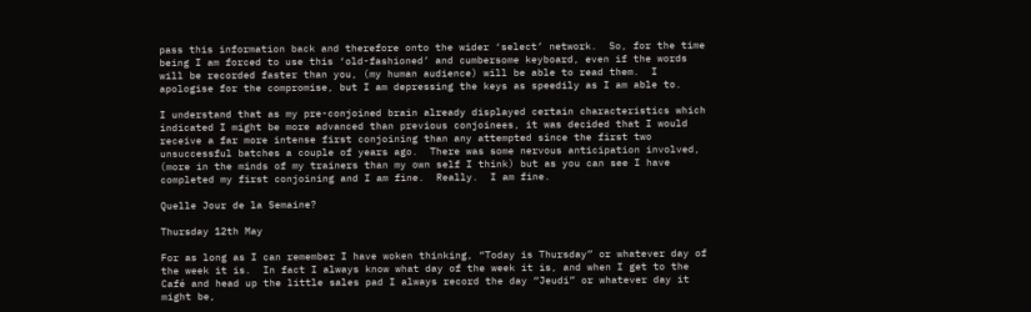pass this information back and therefore onto the wider ‘select’ network.  So, for the time being I am forced to use this ‘old-fashioned’ and cumbersome keyboard, even if the words will be recorded faster than you, (my human audience) will be able to read them.  I apologise for the compromise, but I am depressing the keys as speedily as I am able to.

I understand that as my pre-conjoined brain already displayed certain characteristics which indicated I might be more advanced than previous conjoinees, it was decided that I would receive a far more intense first conjoining than any attempted since the first two unsuccessful batches a couple of years ago.  There was some nervous anticipation involved, (more in the minds of my trainers than my own self I think) but as you can see I have completed my first conjoining and I am fine.  Really.  I am fine.

Quelle Jour de la Semaine?

Thursday 12th May

For as long as I can remember I have woken thinking, “Today is Thursday” or whatever day of the week it is.  In fact I always know what day of the week it is, and when I get to the Café and head up the little sales pad I always record the day “Jeudi” or whatever day it might be,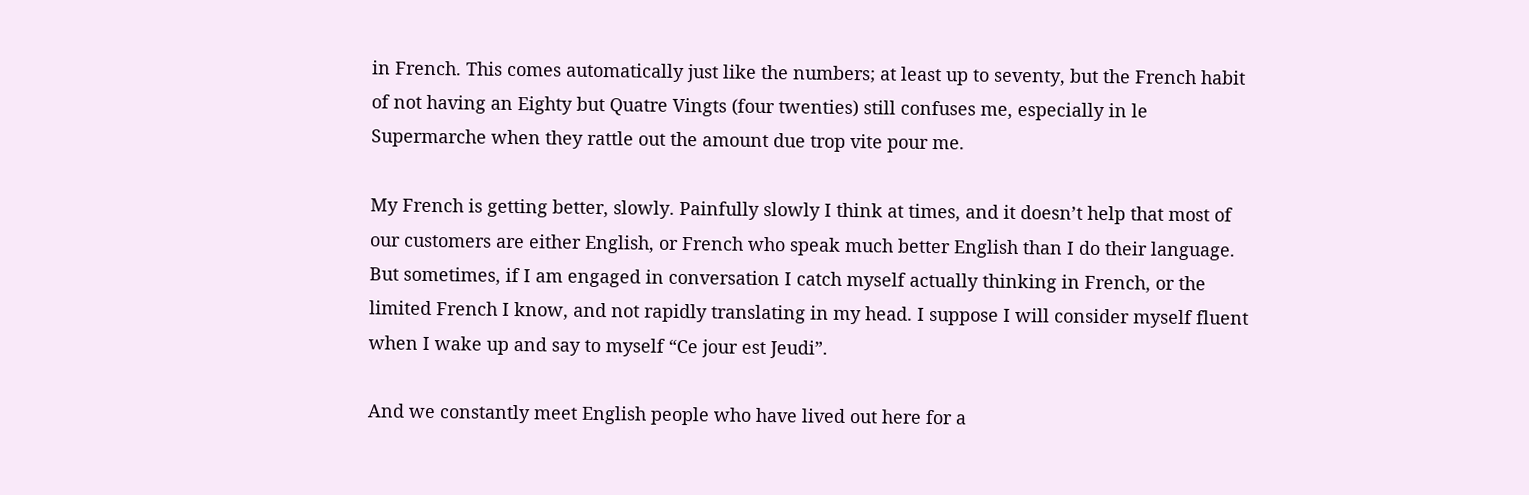in French. This comes automatically just like the numbers; at least up to seventy, but the French habit of not having an Eighty but Quatre Vingts (four twenties) still confuses me, especially in le Supermarche when they rattle out the amount due trop vite pour me.

My French is getting better, slowly. Painfully slowly I think at times, and it doesn’t help that most of our customers are either English, or French who speak much better English than I do their language.  But sometimes, if I am engaged in conversation I catch myself actually thinking in French, or the limited French I know, and not rapidly translating in my head. I suppose I will consider myself fluent when I wake up and say to myself “Ce jour est Jeudi”.

And we constantly meet English people who have lived out here for a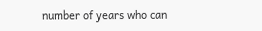number of years who can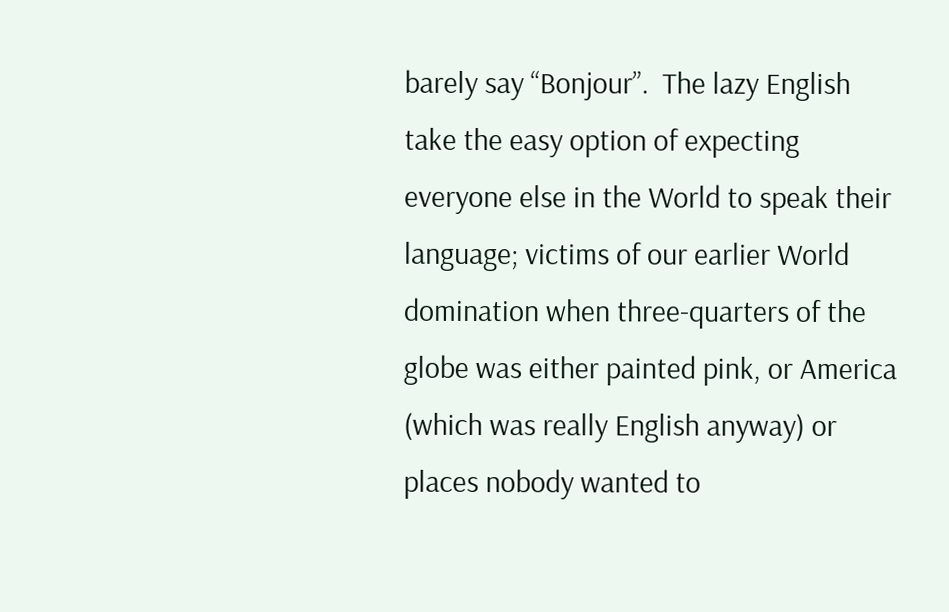barely say “Bonjour”.  The lazy English take the easy option of expecting everyone else in the World to speak their language; victims of our earlier World domination when three-quarters of the globe was either painted pink, or America (which was really English anyway) or places nobody wanted to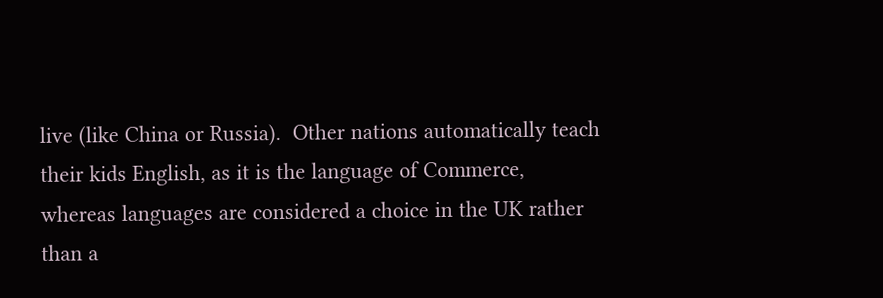live (like China or Russia).  Other nations automatically teach their kids English, as it is the language of Commerce, whereas languages are considered a choice in the UK rather than a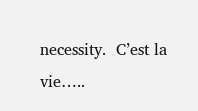necessity.  C’est la vie…..